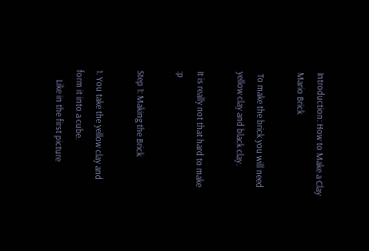Introduction: How to Make a Clay Mario Brick

 To make the brick you will need yellow clay and black clay.

It is really not that hard to make :p

Step 1: Making the Brick

1. You take the yellow clay and form it into a cube.
     Like in the first picture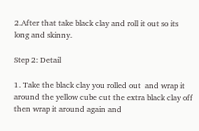2.After that take black clay and roll it out so its long and skinny.

Step 2: Detail

1. Take the black clay you rolled out  and wrap it around the yellow cube cut the extra black clay off then wrap it around again and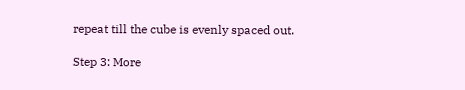repeat till the cube is evenly spaced out.

Step 3: More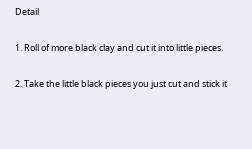Detail

1. Roll of more black clay and cut it into little pieces.

2. Take the little black pieces you just cut and stick it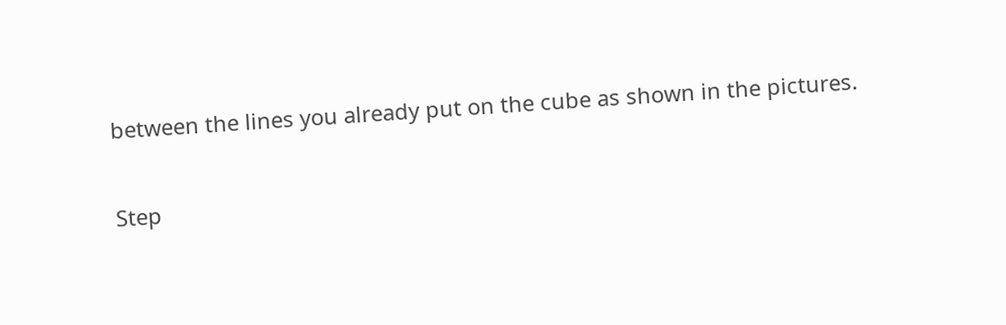between the lines you already put on the cube as shown in the pictures.

Step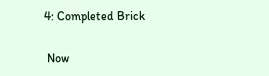4: Completed Brick

 Now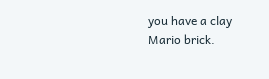you have a clay Mario brick.